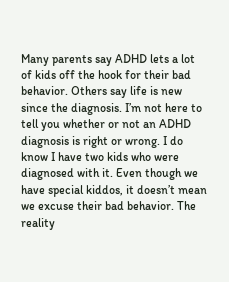Many parents say ADHD lets a lot of kids off the hook for their bad behavior. Others say life is new since the diagnosis. I’m not here to tell you whether or not an ADHD diagnosis is right or wrong. I do know I have two kids who were diagnosed with it. Even though we have special kiddos, it doesn’t mean we excuse their bad behavior. The reality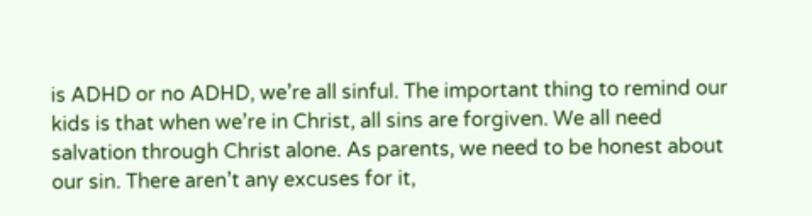is ADHD or no ADHD, we’re all sinful. The important thing to remind our kids is that when we’re in Christ, all sins are forgiven. We all need salvation through Christ alone. As parents, we need to be honest about our sin. There aren’t any excuses for it,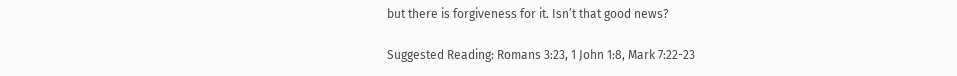but there is forgiveness for it. Isn’t that good news?

Suggested Reading: Romans 3:23, 1 John 1:8, Mark 7:22-23